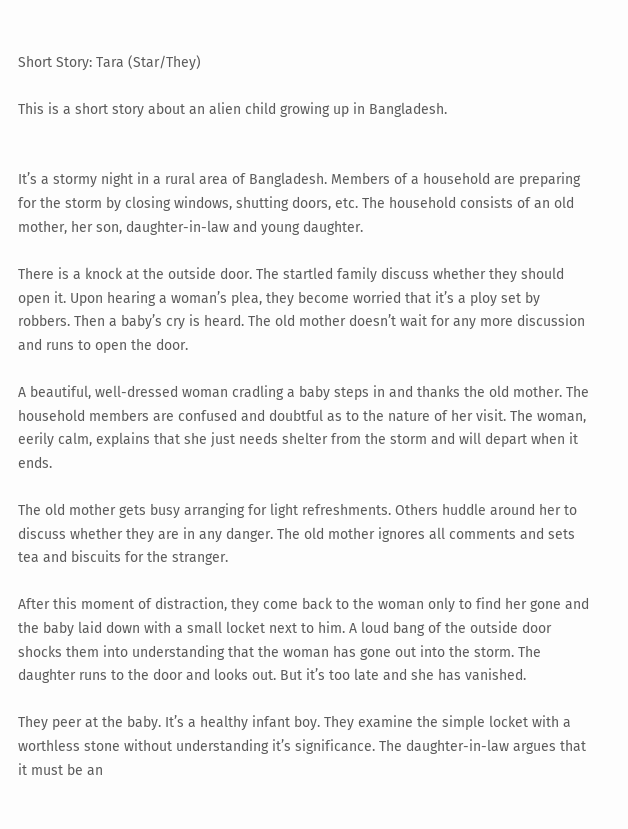Short Story: Tara (Star/They)

This is a short story about an alien child growing up in Bangladesh.


It’s a stormy night in a rural area of Bangladesh. Members of a household are preparing for the storm by closing windows, shutting doors, etc. The household consists of an old mother, her son, daughter-in-law and young daughter.

There is a knock at the outside door. The startled family discuss whether they should open it. Upon hearing a woman’s plea, they become worried that it’s a ploy set by robbers. Then a baby’s cry is heard. The old mother doesn’t wait for any more discussion and runs to open the door.

A beautiful, well-dressed woman cradling a baby steps in and thanks the old mother. The household members are confused and doubtful as to the nature of her visit. The woman, eerily calm, explains that she just needs shelter from the storm and will depart when it ends.

The old mother gets busy arranging for light refreshments. Others huddle around her to discuss whether they are in any danger. The old mother ignores all comments and sets tea and biscuits for the stranger.

After this moment of distraction, they come back to the woman only to find her gone and the baby laid down with a small locket next to him. A loud bang of the outside door shocks them into understanding that the woman has gone out into the storm. The daughter runs to the door and looks out. But it’s too late and she has vanished.

They peer at the baby. It’s a healthy infant boy. They examine the simple locket with a worthless stone without understanding it’s significance. The daughter-in-law argues that it must be an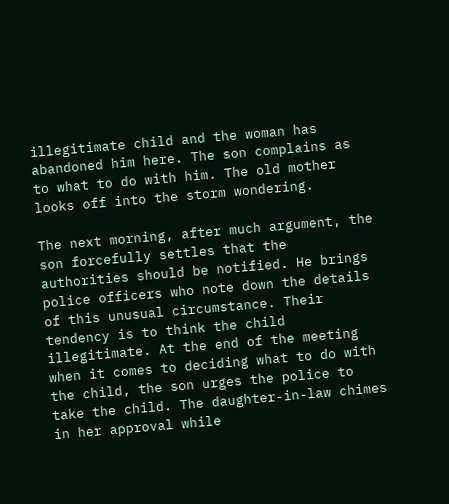illegitimate child and the woman has abandoned him here. The son complains as to what to do with him. The old mother looks off into the storm wondering.

The next morning, after much argument, the son forcefully settles that the authorities should be notified. He brings police officers who note down the details of this unusual circumstance. Their tendency is to think the child illegitimate. At the end of the meeting when it comes to deciding what to do with the child, the son urges the police to take the child. The daughter-in-law chimes in her approval while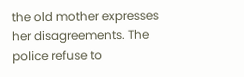the old mother expresses her disagreements. The police refuse to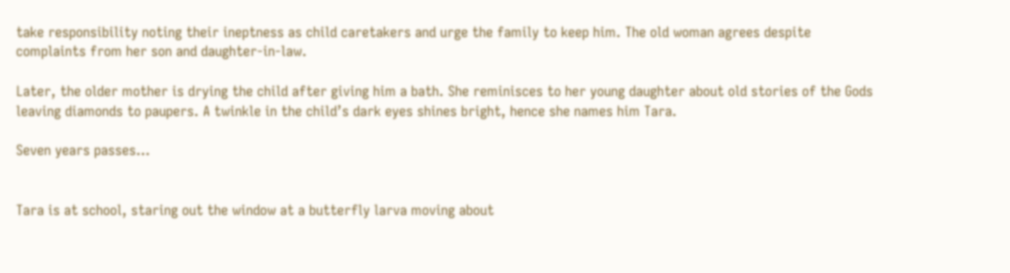take responsibility noting their ineptness as child caretakers and urge the family to keep him. The old woman agrees despite complaints from her son and daughter-in-law.

Later, the older mother is drying the child after giving him a bath. She reminisces to her young daughter about old stories of the Gods leaving diamonds to paupers. A twinkle in the child’s dark eyes shines bright, hence she names him Tara.

Seven years passes…


Tara is at school, staring out the window at a butterfly larva moving about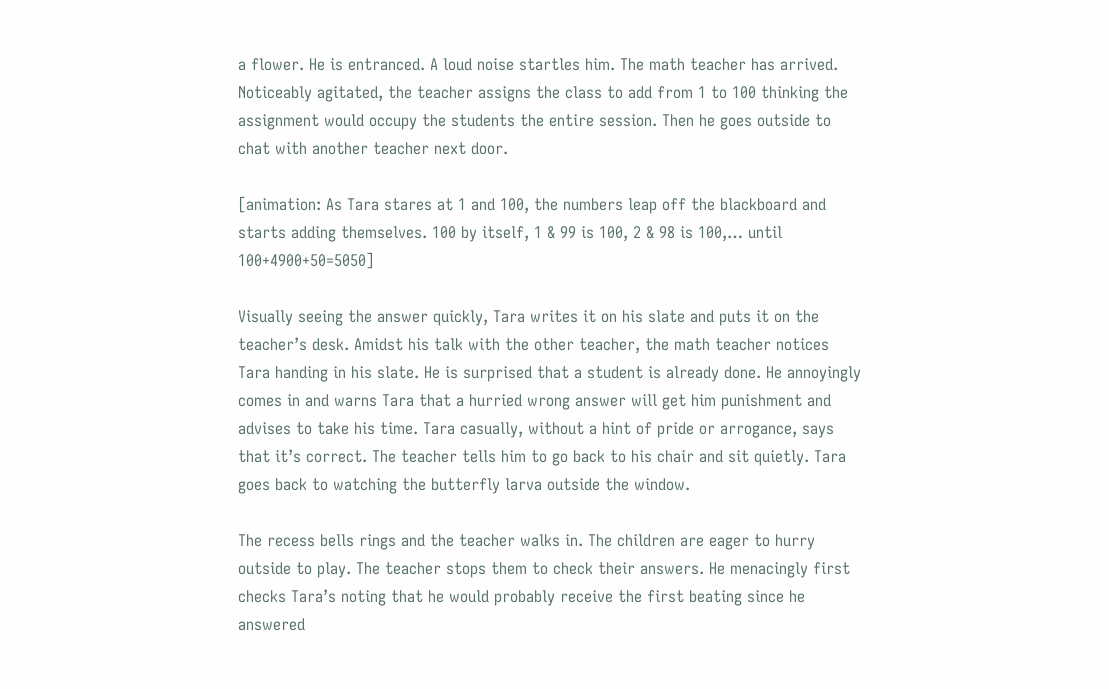a flower. He is entranced. A loud noise startles him. The math teacher has arrived. Noticeably agitated, the teacher assigns the class to add from 1 to 100 thinking the assignment would occupy the students the entire session. Then he goes outside to chat with another teacher next door.

[animation: As Tara stares at 1 and 100, the numbers leap off the blackboard and starts adding themselves. 100 by itself, 1 & 99 is 100, 2 & 98 is 100,… until 100+4900+50=5050]

Visually seeing the answer quickly, Tara writes it on his slate and puts it on the teacher’s desk. Amidst his talk with the other teacher, the math teacher notices Tara handing in his slate. He is surprised that a student is already done. He annoyingly comes in and warns Tara that a hurried wrong answer will get him punishment and advises to take his time. Tara casually, without a hint of pride or arrogance, says that it’s correct. The teacher tells him to go back to his chair and sit quietly. Tara goes back to watching the butterfly larva outside the window.

The recess bells rings and the teacher walks in. The children are eager to hurry outside to play. The teacher stops them to check their answers. He menacingly first checks Tara’s noting that he would probably receive the first beating since he answered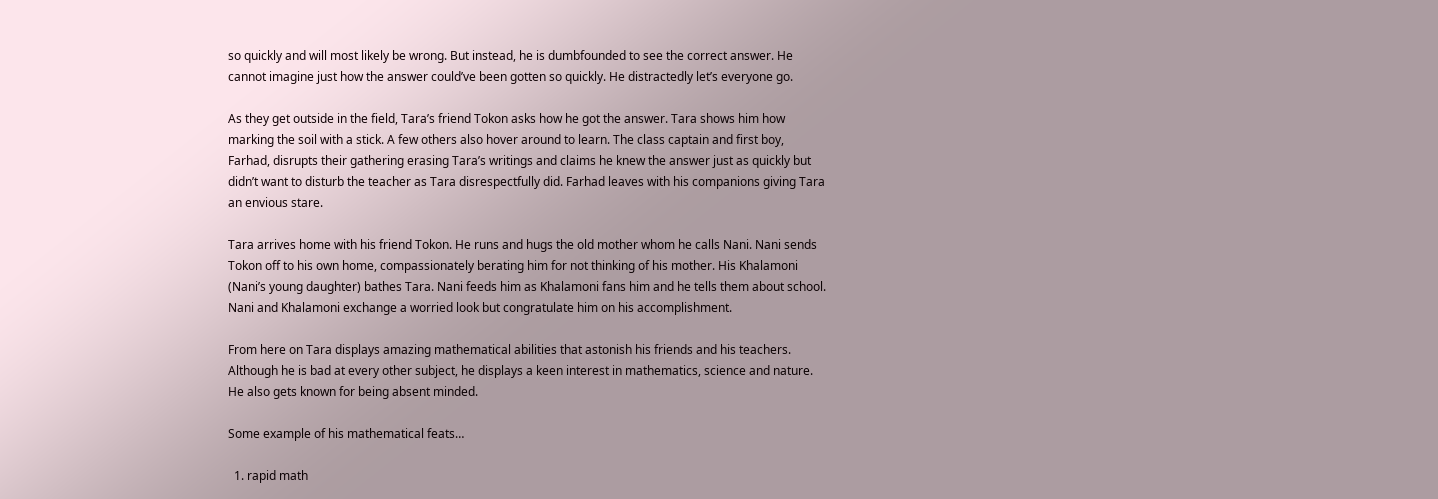so quickly and will most likely be wrong. But instead, he is dumbfounded to see the correct answer. He cannot imagine just how the answer could’ve been gotten so quickly. He distractedly let’s everyone go.

As they get outside in the field, Tara’s friend Tokon asks how he got the answer. Tara shows him how marking the soil with a stick. A few others also hover around to learn. The class captain and first boy, Farhad, disrupts their gathering erasing Tara’s writings and claims he knew the answer just as quickly but didn’t want to disturb the teacher as Tara disrespectfully did. Farhad leaves with his companions giving Tara an envious stare.

Tara arrives home with his friend Tokon. He runs and hugs the old mother whom he calls Nani. Nani sends Tokon off to his own home, compassionately berating him for not thinking of his mother. His Khalamoni (Nani’s young daughter) bathes Tara. Nani feeds him as Khalamoni fans him and he tells them about school. Nani and Khalamoni exchange a worried look but congratulate him on his accomplishment.

From here on Tara displays amazing mathematical abilities that astonish his friends and his teachers. Although he is bad at every other subject, he displays a keen interest in mathematics, science and nature. He also gets known for being absent minded.

Some example of his mathematical feats…

  1. rapid math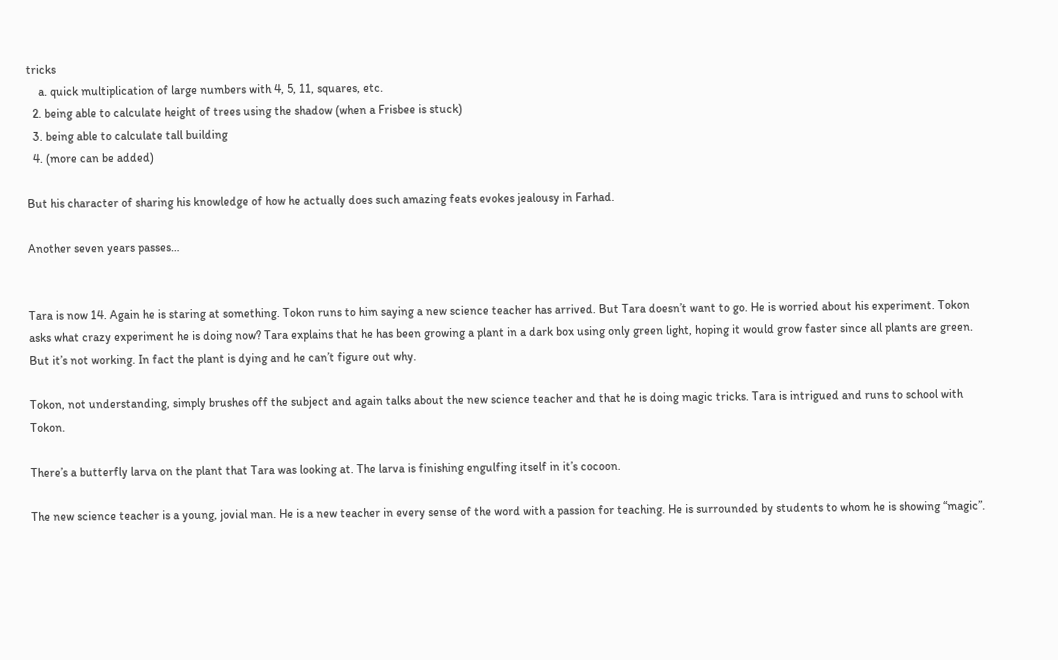tricks
    a. quick multiplication of large numbers with 4, 5, 11, squares, etc.
  2. being able to calculate height of trees using the shadow (when a Frisbee is stuck)
  3. being able to calculate tall building
  4. (more can be added)

But his character of sharing his knowledge of how he actually does such amazing feats evokes jealousy in Farhad.

Another seven years passes…


Tara is now 14. Again he is staring at something. Tokon runs to him saying a new science teacher has arrived. But Tara doesn’t want to go. He is worried about his experiment. Tokon asks what crazy experiment he is doing now? Tara explains that he has been growing a plant in a dark box using only green light, hoping it would grow faster since all plants are green. But it’s not working. In fact the plant is dying and he can’t figure out why.

Tokon, not understanding, simply brushes off the subject and again talks about the new science teacher and that he is doing magic tricks. Tara is intrigued and runs to school with Tokon.

There’s a butterfly larva on the plant that Tara was looking at. The larva is finishing engulfing itself in it’s cocoon.

The new science teacher is a young, jovial man. He is a new teacher in every sense of the word with a passion for teaching. He is surrounded by students to whom he is showing “magic”.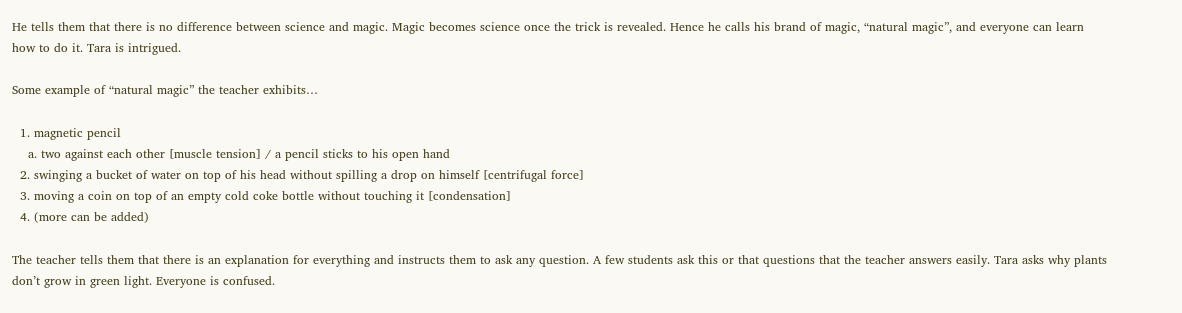He tells them that there is no difference between science and magic. Magic becomes science once the trick is revealed. Hence he calls his brand of magic, “natural magic”, and everyone can learn how to do it. Tara is intrigued.

Some example of “natural magic” the teacher exhibits…

  1. magnetic pencil
    a. two against each other [muscle tension] / a pencil sticks to his open hand
  2. swinging a bucket of water on top of his head without spilling a drop on himself [centrifugal force]
  3. moving a coin on top of an empty cold coke bottle without touching it [condensation]
  4. (more can be added)

The teacher tells them that there is an explanation for everything and instructs them to ask any question. A few students ask this or that questions that the teacher answers easily. Tara asks why plants don’t grow in green light. Everyone is confused.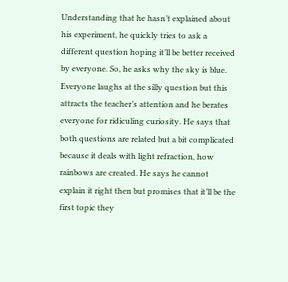Understanding that he hasn’t explained about his experiment, he quickly tries to ask a different question hoping it’ll be better received by everyone. So, he asks why the sky is blue. Everyone laughs at the silly question but this attracts the teacher’s attention and he berates everyone for ridiculing curiosity. He says that both questions are related but a bit complicated because it deals with light refraction, how rainbows are created. He says he cannot explain it right then but promises that it’ll be the first topic they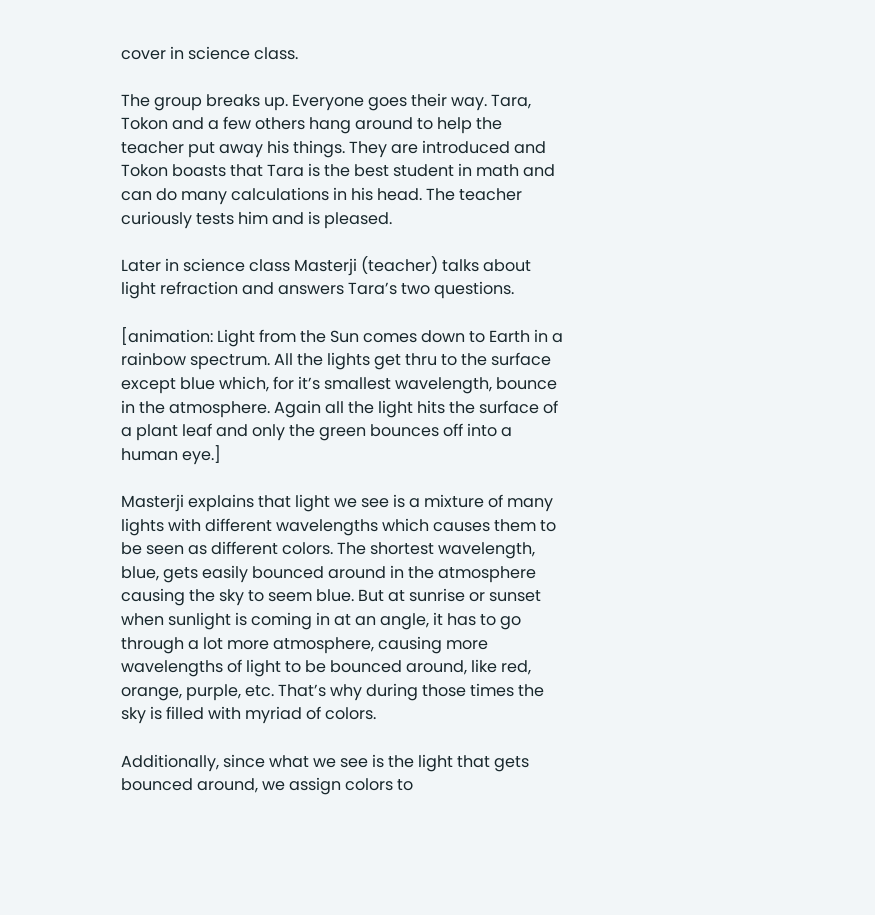cover in science class.

The group breaks up. Everyone goes their way. Tara, Tokon and a few others hang around to help the teacher put away his things. They are introduced and Tokon boasts that Tara is the best student in math and can do many calculations in his head. The teacher curiously tests him and is pleased.

Later in science class Masterji (teacher) talks about light refraction and answers Tara’s two questions.

[animation: Light from the Sun comes down to Earth in a rainbow spectrum. All the lights get thru to the surface except blue which, for it’s smallest wavelength, bounce in the atmosphere. Again all the light hits the surface of a plant leaf and only the green bounces off into a human eye.]

Masterji explains that light we see is a mixture of many lights with different wavelengths which causes them to be seen as different colors. The shortest wavelength, blue, gets easily bounced around in the atmosphere causing the sky to seem blue. But at sunrise or sunset when sunlight is coming in at an angle, it has to go through a lot more atmosphere, causing more wavelengths of light to be bounced around, like red, orange, purple, etc. That’s why during those times the sky is filled with myriad of colors.

Additionally, since what we see is the light that gets bounced around, we assign colors to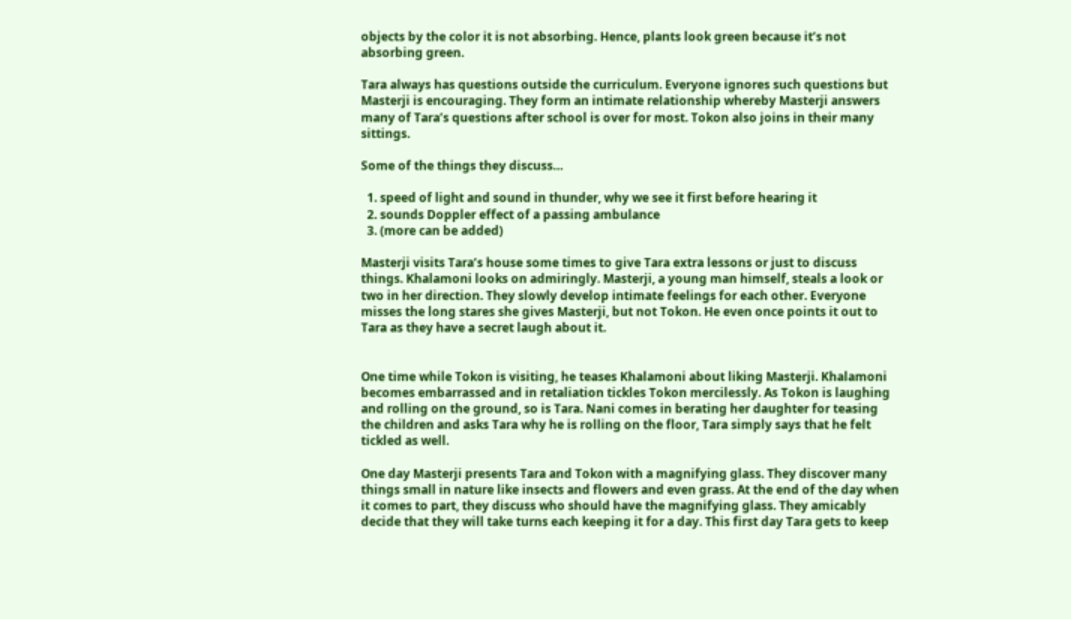objects by the color it is not absorbing. Hence, plants look green because it’s not absorbing green.

Tara always has questions outside the curriculum. Everyone ignores such questions but Masterji is encouraging. They form an intimate relationship whereby Masterji answers many of Tara’s questions after school is over for most. Tokon also joins in their many sittings.

Some of the things they discuss…

  1. speed of light and sound in thunder, why we see it first before hearing it
  2. sounds Doppler effect of a passing ambulance
  3. (more can be added)

Masterji visits Tara’s house some times to give Tara extra lessons or just to discuss things. Khalamoni looks on admiringly. Masterji, a young man himself, steals a look or two in her direction. They slowly develop intimate feelings for each other. Everyone misses the long stares she gives Masterji, but not Tokon. He even once points it out to Tara as they have a secret laugh about it.


One time while Tokon is visiting, he teases Khalamoni about liking Masterji. Khalamoni becomes embarrassed and in retaliation tickles Tokon mercilessly. As Tokon is laughing and rolling on the ground, so is Tara. Nani comes in berating her daughter for teasing the children and asks Tara why he is rolling on the floor, Tara simply says that he felt tickled as well.

One day Masterji presents Tara and Tokon with a magnifying glass. They discover many things small in nature like insects and flowers and even grass. At the end of the day when it comes to part, they discuss who should have the magnifying glass. They amicably decide that they will take turns each keeping it for a day. This first day Tara gets to keep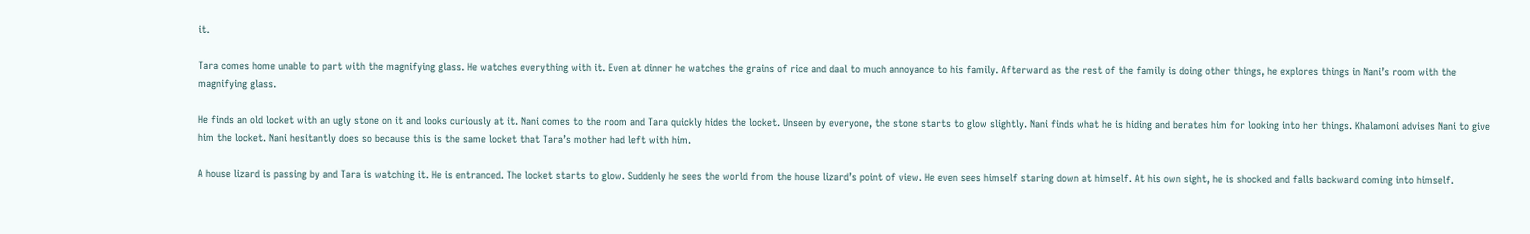it.

Tara comes home unable to part with the magnifying glass. He watches everything with it. Even at dinner he watches the grains of rice and daal to much annoyance to his family. Afterward as the rest of the family is doing other things, he explores things in Nani’s room with the magnifying glass.

He finds an old locket with an ugly stone on it and looks curiously at it. Nani comes to the room and Tara quickly hides the locket. Unseen by everyone, the stone starts to glow slightly. Nani finds what he is hiding and berates him for looking into her things. Khalamoni advises Nani to give him the locket. Nani hesitantly does so because this is the same locket that Tara’s mother had left with him.

A house lizard is passing by and Tara is watching it. He is entranced. The locket starts to glow. Suddenly he sees the world from the house lizard’s point of view. He even sees himself staring down at himself. At his own sight, he is shocked and falls backward coming into himself.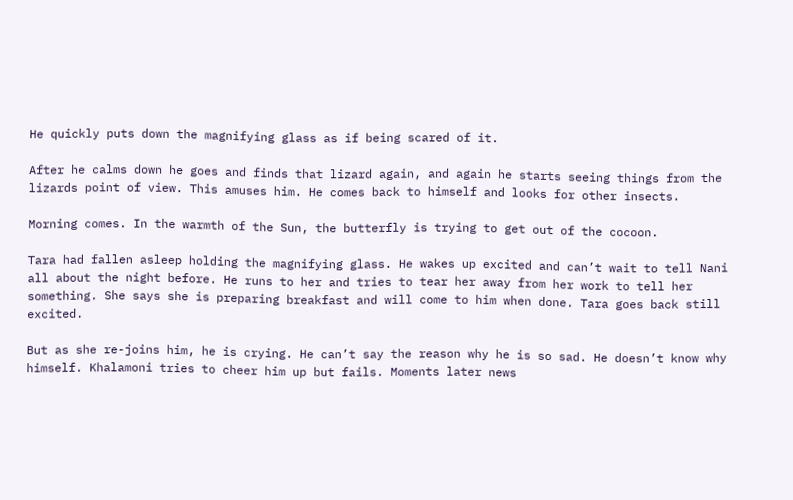He quickly puts down the magnifying glass as if being scared of it.

After he calms down he goes and finds that lizard again, and again he starts seeing things from the lizards point of view. This amuses him. He comes back to himself and looks for other insects.

Morning comes. In the warmth of the Sun, the butterfly is trying to get out of the cocoon.

Tara had fallen asleep holding the magnifying glass. He wakes up excited and can’t wait to tell Nani all about the night before. He runs to her and tries to tear her away from her work to tell her something. She says she is preparing breakfast and will come to him when done. Tara goes back still excited.

But as she re-joins him, he is crying. He can’t say the reason why he is so sad. He doesn’t know why himself. Khalamoni tries to cheer him up but fails. Moments later news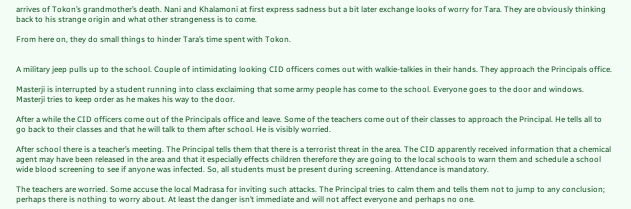arrives of Tokon’s grandmother’s death. Nani and Khalamoni at first express sadness but a bit later exchange looks of worry for Tara. They are obviously thinking back to his strange origin and what other strangeness is to come.

From here on, they do small things to hinder Tara’s time spent with Tokon.


A military jeep pulls up to the school. Couple of intimidating looking CID officers comes out with walkie-talkies in their hands. They approach the Principals office.

Masterji is interrupted by a student running into class exclaiming that some army people has come to the school. Everyone goes to the door and windows. Masterji tries to keep order as he makes his way to the door.

After a while the CID officers come out of the Principals office and leave. Some of the teachers come out of their classes to approach the Principal. He tells all to go back to their classes and that he will talk to them after school. He is visibly worried.

After school there is a teacher’s meeting. The Principal tells them that there is a terrorist threat in the area. The CID apparently received information that a chemical agent may have been released in the area and that it especially effects children therefore they are going to the local schools to warn them and schedule a school wide blood screening to see if anyone was infected. So, all students must be present during screening. Attendance is mandatory.

The teachers are worried. Some accuse the local Madrasa for inviting such attacks. The Principal tries to calm them and tells them not to jump to any conclusion; perhaps there is nothing to worry about. At least the danger isn’t immediate and will not affect everyone and perhaps no one.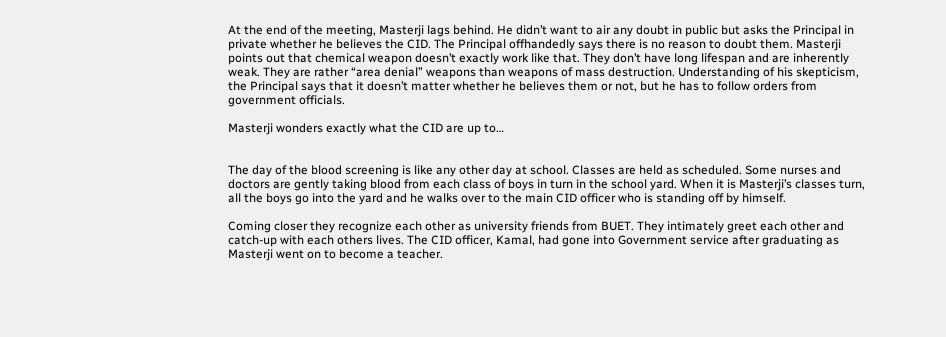At the end of the meeting, Masterji lags behind. He didn’t want to air any doubt in public but asks the Principal in private whether he believes the CID. The Principal offhandedly says there is no reason to doubt them. Masterji points out that chemical weapon doesn’t exactly work like that. They don’t have long lifespan and are inherently weak. They are rather “area denial” weapons than weapons of mass destruction. Understanding of his skepticism, the Principal says that it doesn’t matter whether he believes them or not, but he has to follow orders from government officials.

Masterji wonders exactly what the CID are up to…


The day of the blood screening is like any other day at school. Classes are held as scheduled. Some nurses and doctors are gently taking blood from each class of boys in turn in the school yard. When it is Masterji’s classes turn, all the boys go into the yard and he walks over to the main CID officer who is standing off by himself.

Coming closer they recognize each other as university friends from BUET. They intimately greet each other and catch-up with each others lives. The CID officer, Kamal, had gone into Government service after graduating as Masterji went on to become a teacher.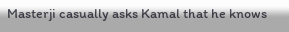Masterji casually asks Kamal that he knows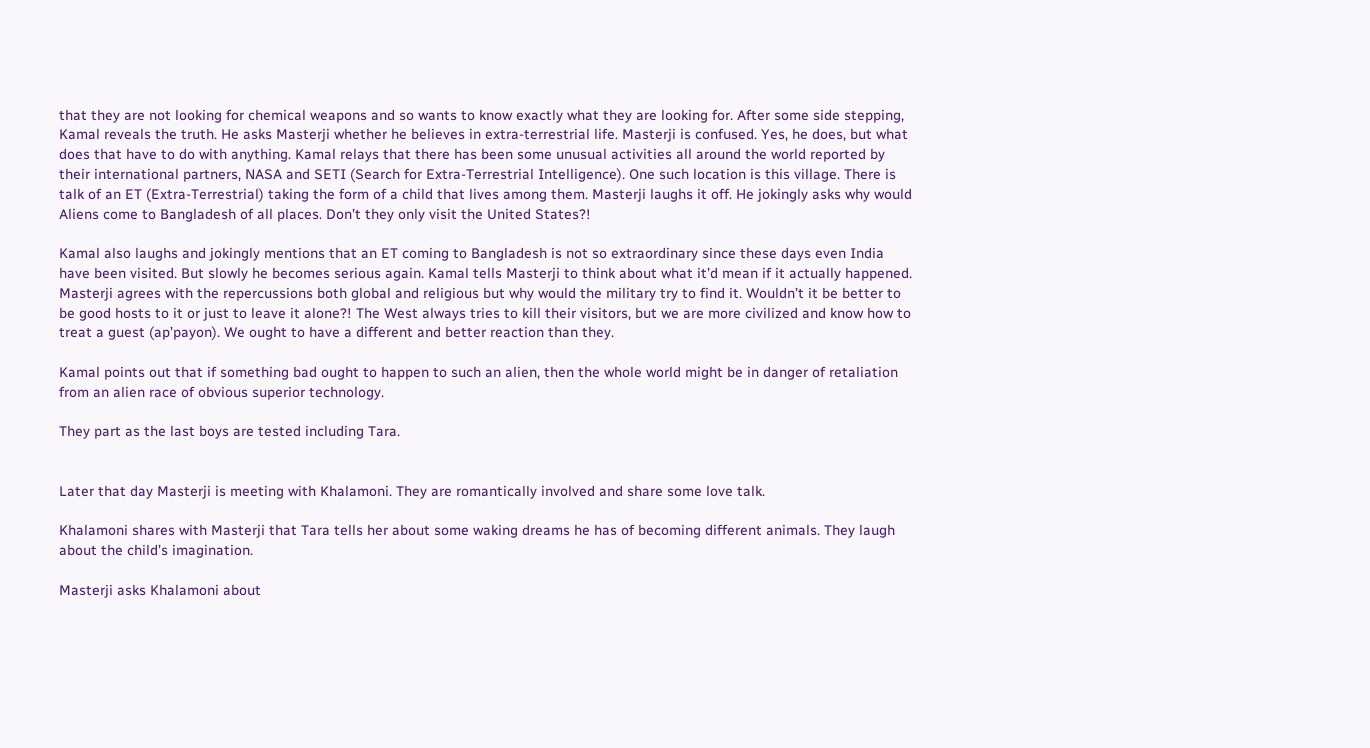that they are not looking for chemical weapons and so wants to know exactly what they are looking for. After some side stepping, Kamal reveals the truth. He asks Masterji whether he believes in extra-terrestrial life. Masterji is confused. Yes, he does, but what does that have to do with anything. Kamal relays that there has been some unusual activities all around the world reported by their international partners, NASA and SETI (Search for Extra-Terrestrial Intelligence). One such location is this village. There is talk of an ET (Extra-Terrestrial) taking the form of a child that lives among them. Masterji laughs it off. He jokingly asks why would Aliens come to Bangladesh of all places. Don’t they only visit the United States?!

Kamal also laughs and jokingly mentions that an ET coming to Bangladesh is not so extraordinary since these days even India have been visited. But slowly he becomes serious again. Kamal tells Masterji to think about what it’d mean if it actually happened. Masterji agrees with the repercussions both global and religious but why would the military try to find it. Wouldn’t it be better to be good hosts to it or just to leave it alone?! The West always tries to kill their visitors, but we are more civilized and know how to treat a guest (ap’payon). We ought to have a different and better reaction than they.

Kamal points out that if something bad ought to happen to such an alien, then the whole world might be in danger of retaliation from an alien race of obvious superior technology.

They part as the last boys are tested including Tara.


Later that day Masterji is meeting with Khalamoni. They are romantically involved and share some love talk.

Khalamoni shares with Masterji that Tara tells her about some waking dreams he has of becoming different animals. They laugh about the child’s imagination.

Masterji asks Khalamoni about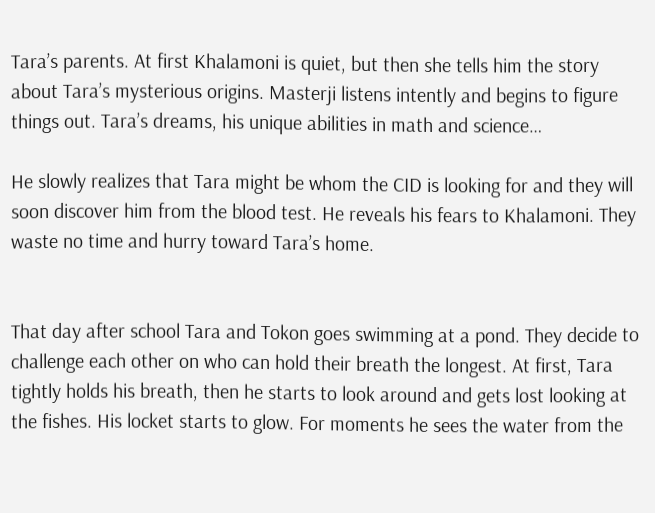Tara’s parents. At first Khalamoni is quiet, but then she tells him the story about Tara’s mysterious origins. Masterji listens intently and begins to figure things out. Tara’s dreams, his unique abilities in math and science…

He slowly realizes that Tara might be whom the CID is looking for and they will soon discover him from the blood test. He reveals his fears to Khalamoni. They waste no time and hurry toward Tara’s home.


That day after school Tara and Tokon goes swimming at a pond. They decide to challenge each other on who can hold their breath the longest. At first, Tara tightly holds his breath, then he starts to look around and gets lost looking at the fishes. His locket starts to glow. For moments he sees the water from the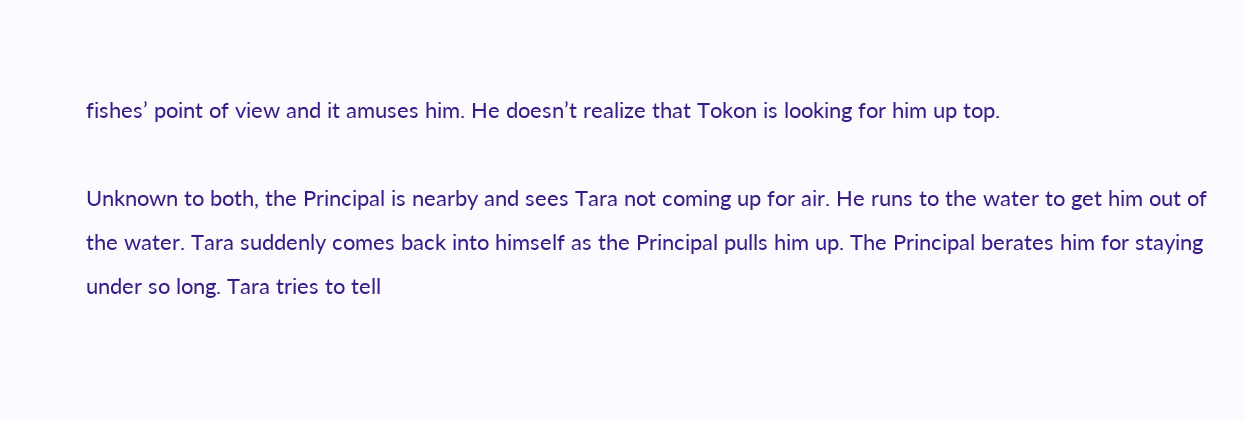fishes’ point of view and it amuses him. He doesn’t realize that Tokon is looking for him up top.

Unknown to both, the Principal is nearby and sees Tara not coming up for air. He runs to the water to get him out of the water. Tara suddenly comes back into himself as the Principal pulls him up. The Principal berates him for staying under so long. Tara tries to tell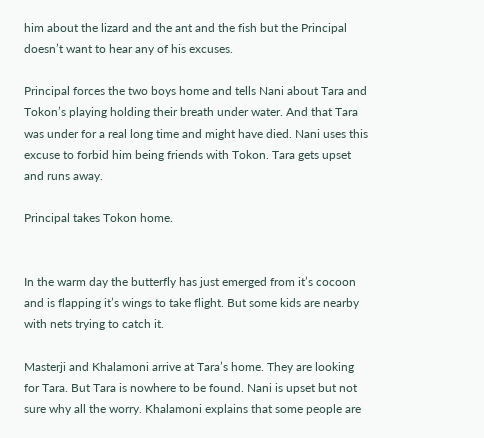him about the lizard and the ant and the fish but the Principal doesn’t want to hear any of his excuses.

Principal forces the two boys home and tells Nani about Tara and Tokon’s playing holding their breath under water. And that Tara was under for a real long time and might have died. Nani uses this excuse to forbid him being friends with Tokon. Tara gets upset and runs away.

Principal takes Tokon home.


In the warm day the butterfly has just emerged from it’s cocoon and is flapping it’s wings to take flight. But some kids are nearby with nets trying to catch it.

Masterji and Khalamoni arrive at Tara’s home. They are looking for Tara. But Tara is nowhere to be found. Nani is upset but not sure why all the worry. Khalamoni explains that some people are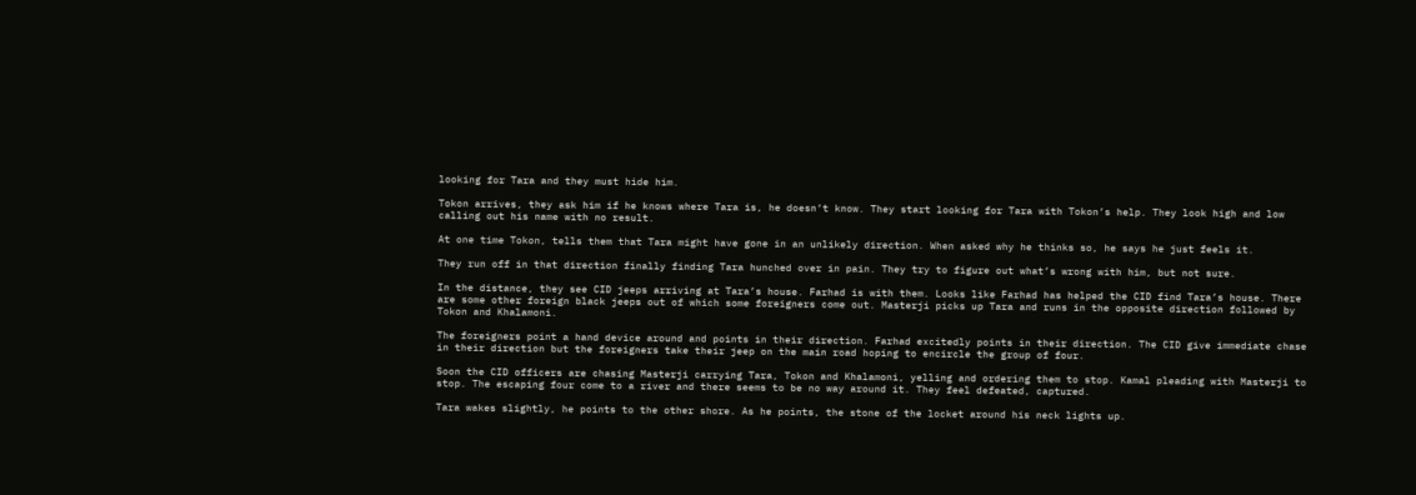looking for Tara and they must hide him.

Tokon arrives, they ask him if he knows where Tara is, he doesn’t know. They start looking for Tara with Tokon’s help. They look high and low calling out his name with no result.

At one time Tokon, tells them that Tara might have gone in an unlikely direction. When asked why he thinks so, he says he just feels it.

They run off in that direction finally finding Tara hunched over in pain. They try to figure out what’s wrong with him, but not sure.

In the distance, they see CID jeeps arriving at Tara’s house. Farhad is with them. Looks like Farhad has helped the CID find Tara’s house. There are some other foreign black jeeps out of which some foreigners come out. Masterji picks up Tara and runs in the opposite direction followed by Tokon and Khalamoni.

The foreigners point a hand device around and points in their direction. Farhad excitedly points in their direction. The CID give immediate chase in their direction but the foreigners take their jeep on the main road hoping to encircle the group of four.

Soon the CID officers are chasing Masterji carrying Tara, Tokon and Khalamoni, yelling and ordering them to stop. Kamal pleading with Masterji to stop. The escaping four come to a river and there seems to be no way around it. They feel defeated, captured.

Tara wakes slightly, he points to the other shore. As he points, the stone of the locket around his neck lights up.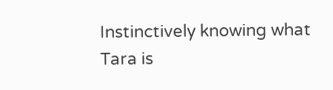Instinctively knowing what Tara is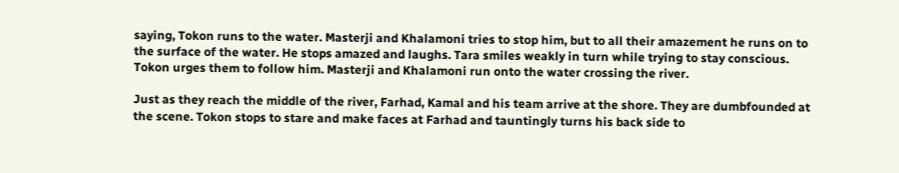saying, Tokon runs to the water. Masterji and Khalamoni tries to stop him, but to all their amazement he runs on to the surface of the water. He stops amazed and laughs. Tara smiles weakly in turn while trying to stay conscious. Tokon urges them to follow him. Masterji and Khalamoni run onto the water crossing the river.

Just as they reach the middle of the river, Farhad, Kamal and his team arrive at the shore. They are dumbfounded at the scene. Tokon stops to stare and make faces at Farhad and tauntingly turns his back side to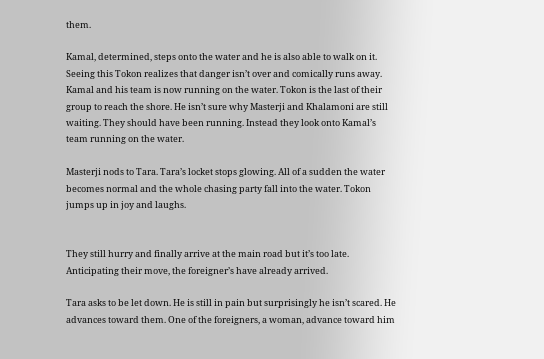them.

Kamal, determined, steps onto the water and he is also able to walk on it. Seeing this Tokon realizes that danger isn’t over and comically runs away. Kamal and his team is now running on the water. Tokon is the last of their group to reach the shore. He isn’t sure why Masterji and Khalamoni are still waiting. They should have been running. Instead they look onto Kamal’s team running on the water.

Masterji nods to Tara. Tara’s locket stops glowing. All of a sudden the water becomes normal and the whole chasing party fall into the water. Tokon jumps up in joy and laughs.


They still hurry and finally arrive at the main road but it’s too late. Anticipating their move, the foreigner’s have already arrived.

Tara asks to be let down. He is still in pain but surprisingly he isn’t scared. He advances toward them. One of the foreigners, a woman, advance toward him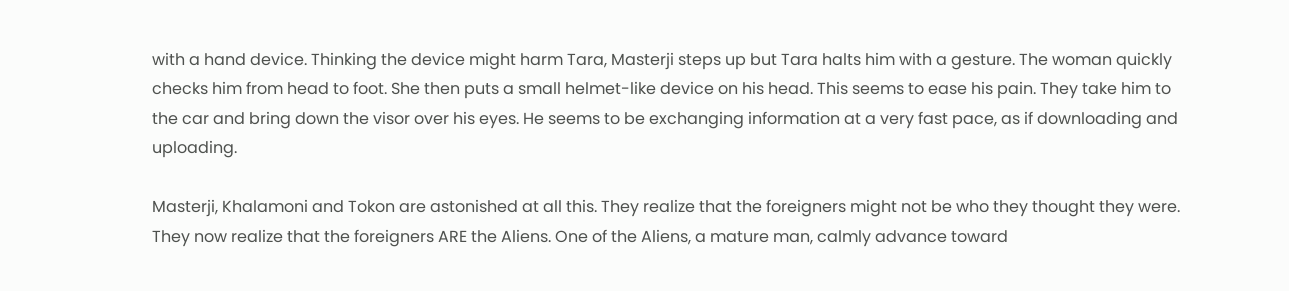with a hand device. Thinking the device might harm Tara, Masterji steps up but Tara halts him with a gesture. The woman quickly checks him from head to foot. She then puts a small helmet-like device on his head. This seems to ease his pain. They take him to the car and bring down the visor over his eyes. He seems to be exchanging information at a very fast pace, as if downloading and uploading.

Masterji, Khalamoni and Tokon are astonished at all this. They realize that the foreigners might not be who they thought they were. They now realize that the foreigners ARE the Aliens. One of the Aliens, a mature man, calmly advance toward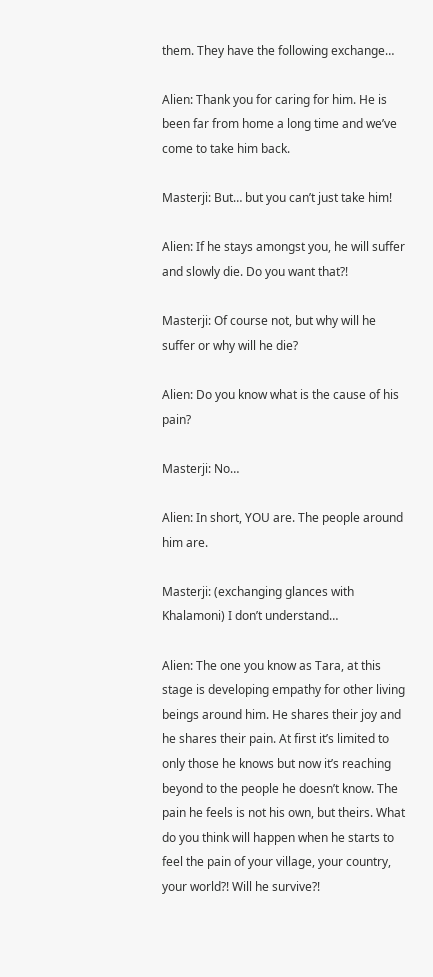them. They have the following exchange…

Alien: Thank you for caring for him. He is been far from home a long time and we’ve come to take him back.

Masterji: But… but you can’t just take him!

Alien: If he stays amongst you, he will suffer and slowly die. Do you want that?!

Masterji: Of course not, but why will he suffer or why will he die?

Alien: Do you know what is the cause of his pain?

Masterji: No…

Alien: In short, YOU are. The people around him are.

Masterji: (exchanging glances with Khalamoni) I don’t understand…

Alien: The one you know as Tara, at this stage is developing empathy for other living beings around him. He shares their joy and he shares their pain. At first it’s limited to only those he knows but now it’s reaching beyond to the people he doesn’t know. The pain he feels is not his own, but theirs. What do you think will happen when he starts to feel the pain of your village, your country, your world?! Will he survive?!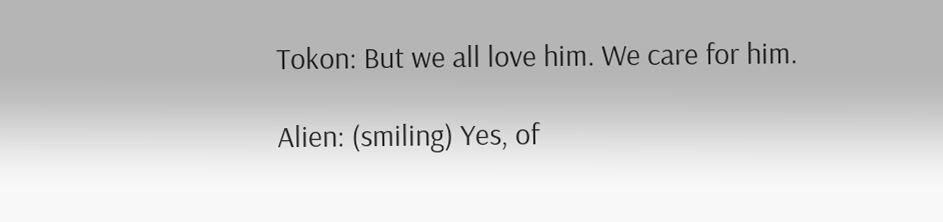Tokon: But we all love him. We care for him.

Alien: (smiling) Yes, of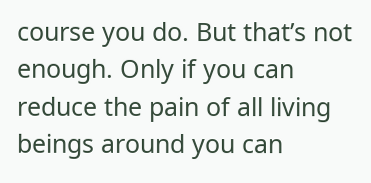course you do. But that’s not enough. Only if you can reduce the pain of all living beings around you can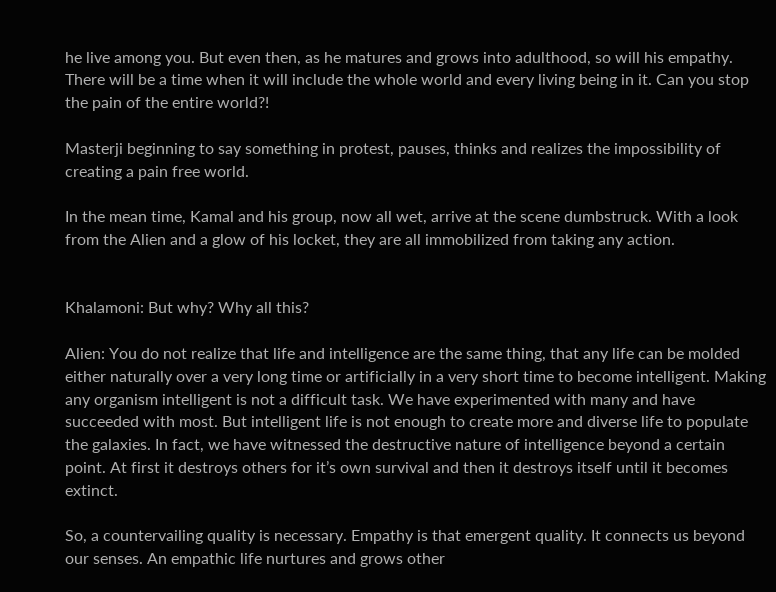he live among you. But even then, as he matures and grows into adulthood, so will his empathy. There will be a time when it will include the whole world and every living being in it. Can you stop the pain of the entire world?!

Masterji beginning to say something in protest, pauses, thinks and realizes the impossibility of creating a pain free world.

In the mean time, Kamal and his group, now all wet, arrive at the scene dumbstruck. With a look from the Alien and a glow of his locket, they are all immobilized from taking any action.


Khalamoni: But why? Why all this?

Alien: You do not realize that life and intelligence are the same thing, that any life can be molded either naturally over a very long time or artificially in a very short time to become intelligent. Making any organism intelligent is not a difficult task. We have experimented with many and have succeeded with most. But intelligent life is not enough to create more and diverse life to populate the galaxies. In fact, we have witnessed the destructive nature of intelligence beyond a certain point. At first it destroys others for it’s own survival and then it destroys itself until it becomes extinct.

So, a countervailing quality is necessary. Empathy is that emergent quality. It connects us beyond our senses. An empathic life nurtures and grows other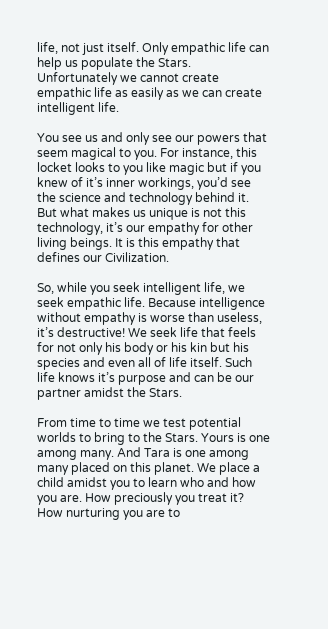life, not just itself. Only empathic life can help us populate the Stars. Unfortunately we cannot create empathic life as easily as we can create intelligent life.

You see us and only see our powers that seem magical to you. For instance, this locket looks to you like magic but if you knew of it’s inner workings, you’d see the science and technology behind it. But what makes us unique is not this technology, it’s our empathy for other living beings. It is this empathy that defines our Civilization.

So, while you seek intelligent life, we seek empathic life. Because intelligence without empathy is worse than useless, it’s destructive! We seek life that feels for not only his body or his kin but his species and even all of life itself. Such life knows it’s purpose and can be our partner amidst the Stars.

From time to time we test potential worlds to bring to the Stars. Yours is one among many. And Tara is one among many placed on this planet. We place a child amidst you to learn who and how you are. How preciously you treat it? How nurturing you are to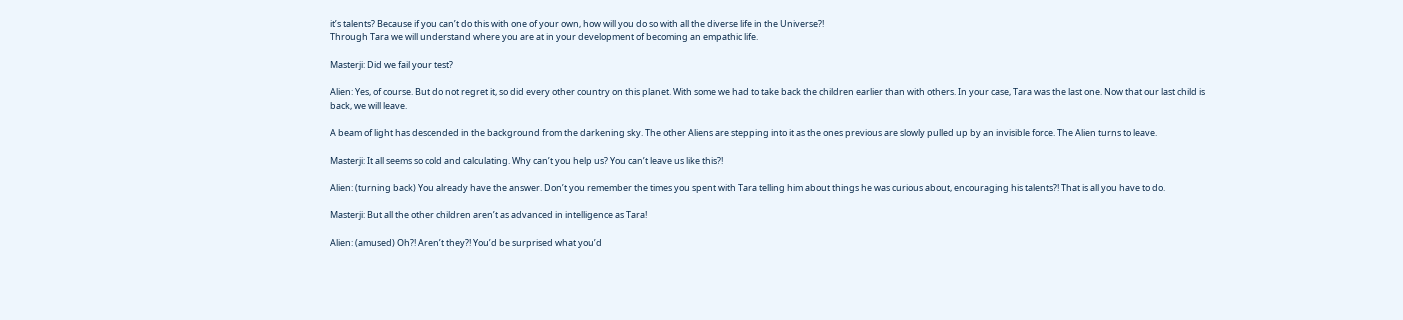it’s talents? Because if you can’t do this with one of your own, how will you do so with all the diverse life in the Universe?!
Through Tara we will understand where you are at in your development of becoming an empathic life.

Masterji: Did we fail your test?

Alien: Yes, of course. But do not regret it, so did every other country on this planet. With some we had to take back the children earlier than with others. In your case, Tara was the last one. Now that our last child is back, we will leave.

A beam of light has descended in the background from the darkening sky. The other Aliens are stepping into it as the ones previous are slowly pulled up by an invisible force. The Alien turns to leave.

Masterji: It all seems so cold and calculating. Why can’t you help us? You can’t leave us like this?!

Alien: (turning back) You already have the answer. Don’t you remember the times you spent with Tara telling him about things he was curious about, encouraging his talents?! That is all you have to do.

Masterji: But all the other children aren’t as advanced in intelligence as Tara!

Alien: (amused) Oh?! Aren’t they?! You’d be surprised what you’d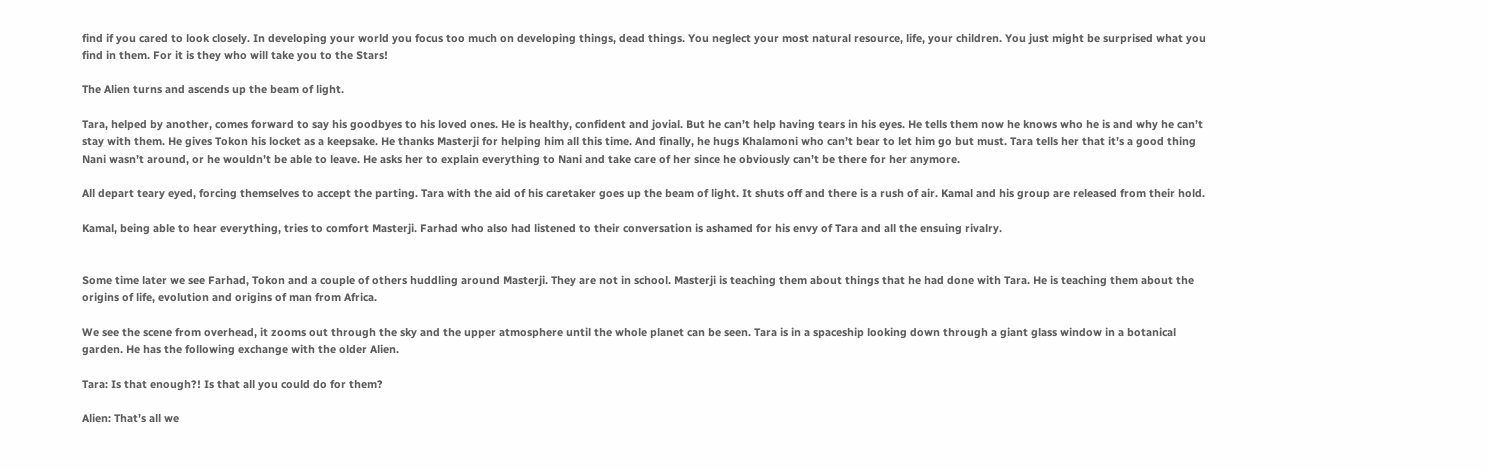find if you cared to look closely. In developing your world you focus too much on developing things, dead things. You neglect your most natural resource, life, your children. You just might be surprised what you find in them. For it is they who will take you to the Stars!

The Alien turns and ascends up the beam of light.

Tara, helped by another, comes forward to say his goodbyes to his loved ones. He is healthy, confident and jovial. But he can’t help having tears in his eyes. He tells them now he knows who he is and why he can’t stay with them. He gives Tokon his locket as a keepsake. He thanks Masterji for helping him all this time. And finally, he hugs Khalamoni who can’t bear to let him go but must. Tara tells her that it’s a good thing Nani wasn’t around, or he wouldn’t be able to leave. He asks her to explain everything to Nani and take care of her since he obviously can’t be there for her anymore.

All depart teary eyed, forcing themselves to accept the parting. Tara with the aid of his caretaker goes up the beam of light. It shuts off and there is a rush of air. Kamal and his group are released from their hold.

Kamal, being able to hear everything, tries to comfort Masterji. Farhad who also had listened to their conversation is ashamed for his envy of Tara and all the ensuing rivalry.


Some time later we see Farhad, Tokon and a couple of others huddling around Masterji. They are not in school. Masterji is teaching them about things that he had done with Tara. He is teaching them about the origins of life, evolution and origins of man from Africa.

We see the scene from overhead, it zooms out through the sky and the upper atmosphere until the whole planet can be seen. Tara is in a spaceship looking down through a giant glass window in a botanical garden. He has the following exchange with the older Alien.

Tara: Is that enough?! Is that all you could do for them?

Alien: That’s all we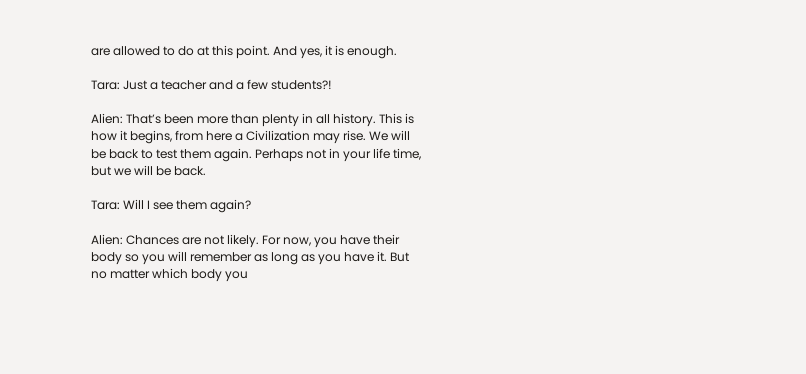are allowed to do at this point. And yes, it is enough.

Tara: Just a teacher and a few students?!

Alien: That’s been more than plenty in all history. This is how it begins, from here a Civilization may rise. We will be back to test them again. Perhaps not in your life time, but we will be back.

Tara: Will I see them again?

Alien: Chances are not likely. For now, you have their body so you will remember as long as you have it. But no matter which body you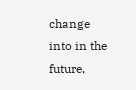change into in the future,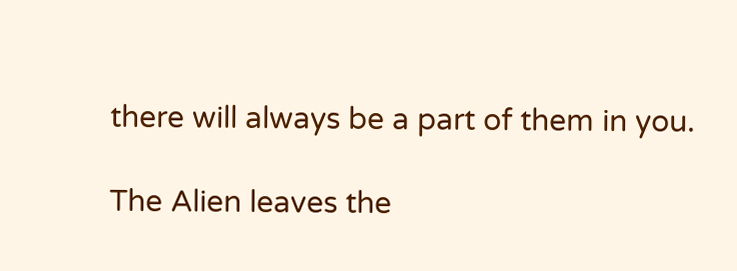there will always be a part of them in you.

The Alien leaves the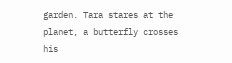garden. Tara stares at the planet, a butterfly crosses his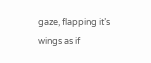gaze, flapping it’s wings as if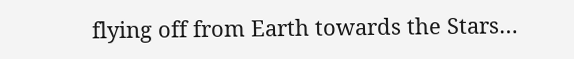flying off from Earth towards the Stars…